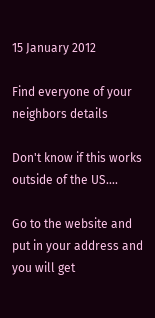15 January 2012

Find everyone of your neighbors details

Don't know if this works outside of the US....

Go to the website and put in your address and you will get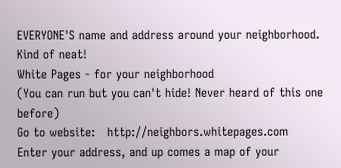EVERYONE'S name and address around your neighborhood. Kind of neat!
White Pages - for your neighborhood
(You can run but you can't hide! Never heard of this one before)
Go to website:   http://neighbors.whitepages.com
Enter your address, and up comes a map of your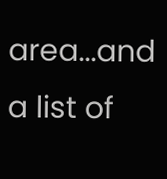area...and a list of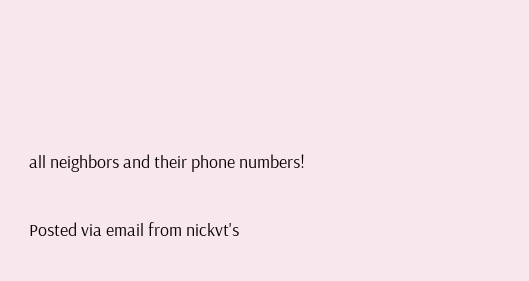all neighbors and their phone numbers!

Posted via email from nickvt's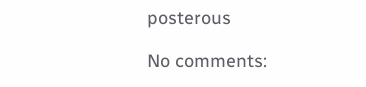posterous

No comments: